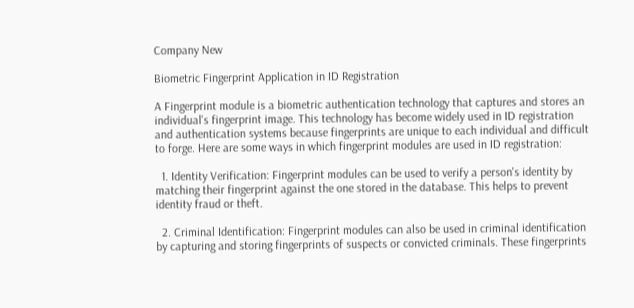Company New

Biometric Fingerprint Application in ID Registration

A Fingerprint module is a biometric authentication technology that captures and stores an individual's fingerprint image. This technology has become widely used in ID registration and authentication systems because fingerprints are unique to each individual and difficult to forge. Here are some ways in which fingerprint modules are used in ID registration:

  1. Identity Verification: Fingerprint modules can be used to verify a person's identity by matching their fingerprint against the one stored in the database. This helps to prevent identity fraud or theft.

  2. Criminal Identification: Fingerprint modules can also be used in criminal identification by capturing and storing fingerprints of suspects or convicted criminals. These fingerprints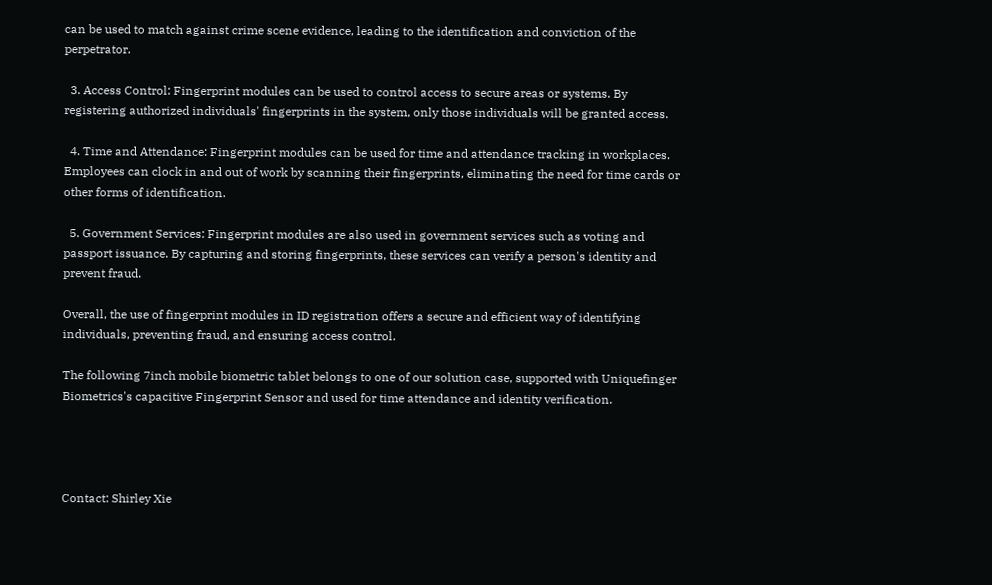can be used to match against crime scene evidence, leading to the identification and conviction of the perpetrator.

  3. Access Control: Fingerprint modules can be used to control access to secure areas or systems. By registering authorized individuals' fingerprints in the system, only those individuals will be granted access.

  4. Time and Attendance: Fingerprint modules can be used for time and attendance tracking in workplaces. Employees can clock in and out of work by scanning their fingerprints, eliminating the need for time cards or other forms of identification.

  5. Government Services: Fingerprint modules are also used in government services such as voting and passport issuance. By capturing and storing fingerprints, these services can verify a person's identity and prevent fraud.

Overall, the use of fingerprint modules in ID registration offers a secure and efficient way of identifying individuals, preventing fraud, and ensuring access control.

The following 7inch mobile biometric tablet belongs to one of our solution case, supported with Uniquefinger Biometrics's capacitive Fingerprint Sensor and used for time attendance and identity verification.




Contact: Shirley Xie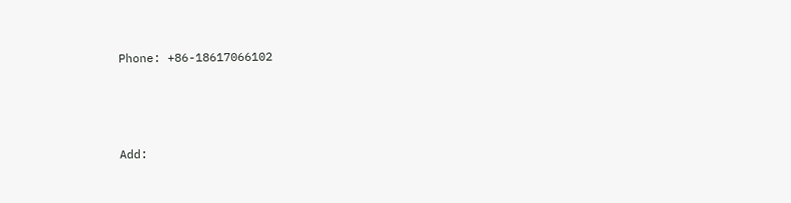Phone: +86-18617066102



Add: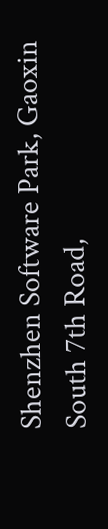Shenzhen Software Park, Gaoxin South 7th Road,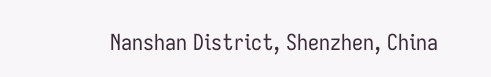Nanshan District, Shenzhen, China